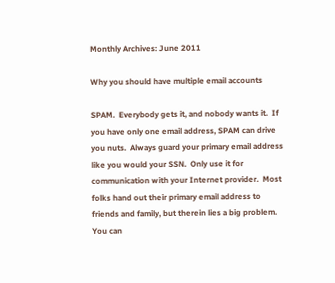Monthly Archives: June 2011

Why you should have multiple email accounts

SPAM.  Everybody gets it, and nobody wants it.  If you have only one email address, SPAM can drive you nuts.  Always guard your primary email address like you would your SSN.  Only use it for communication with your Internet provider.  Most folks hand out their primary email address to friends and family, but therein lies a big problem.  You can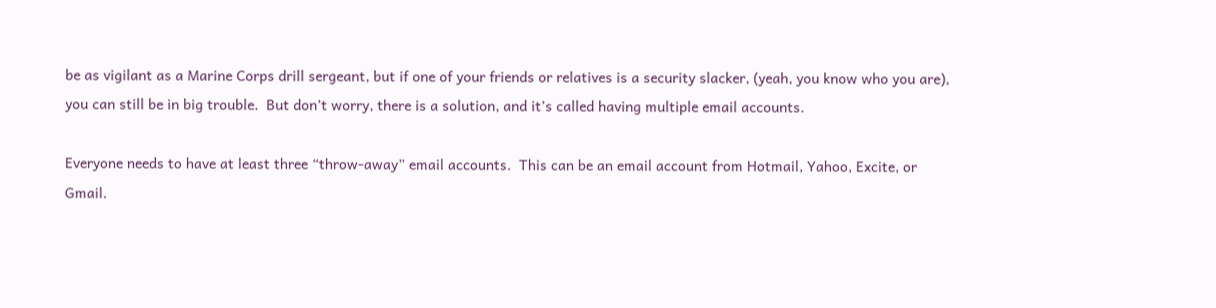be as vigilant as a Marine Corps drill sergeant, but if one of your friends or relatives is a security slacker, (yeah, you know who you are), you can still be in big trouble.  But don’t worry, there is a solution, and it’s called having multiple email accounts.

Everyone needs to have at least three “throw-away” email accounts.  This can be an email account from Hotmail, Yahoo, Excite, or Gmail.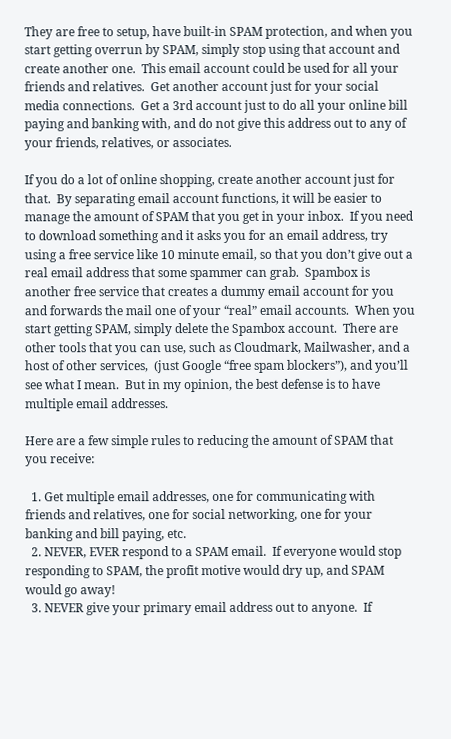They are free to setup, have built-in SPAM protection, and when you start getting overrun by SPAM, simply stop using that account and create another one.  This email account could be used for all your friends and relatives.  Get another account just for your social media connections.  Get a 3rd account just to do all your online bill paying and banking with, and do not give this address out to any of your friends, relatives, or associates.

If you do a lot of online shopping, create another account just for that.  By separating email account functions, it will be easier to manage the amount of SPAM that you get in your inbox.  If you need to download something and it asks you for an email address, try using a free service like 10 minute email, so that you don’t give out a real email address that some spammer can grab.  Spambox is another free service that creates a dummy email account for you and forwards the mail one of your “real” email accounts.  When you start getting SPAM, simply delete the Spambox account.  There are other tools that you can use, such as Cloudmark, Mailwasher, and a host of other services,  (just Google “free spam blockers”), and you’ll see what I mean.  But in my opinion, the best defense is to have multiple email addresses.

Here are a few simple rules to reducing the amount of SPAM that you receive:

  1. Get multiple email addresses, one for communicating with friends and relatives, one for social networking, one for your banking and bill paying, etc.
  2. NEVER, EVER respond to a SPAM email.  If everyone would stop responding to SPAM, the profit motive would dry up, and SPAM would go away!
  3. NEVER give your primary email address out to anyone.  If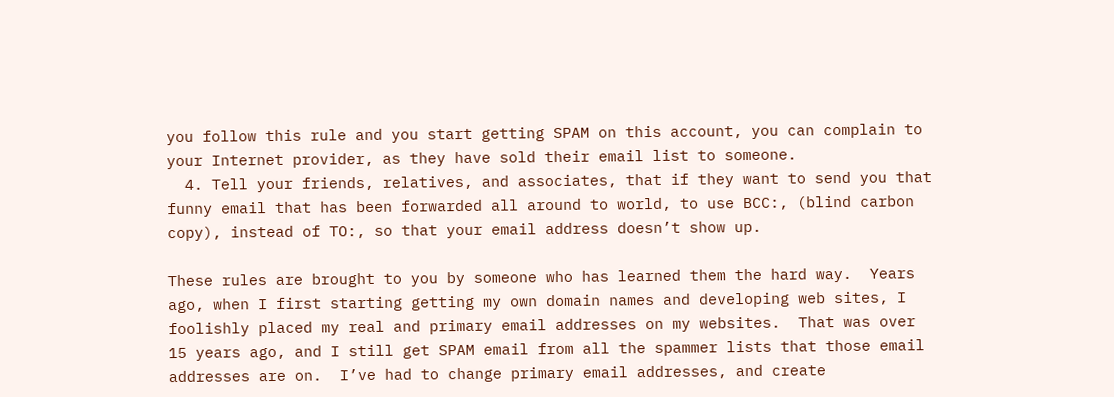you follow this rule and you start getting SPAM on this account, you can complain to your Internet provider, as they have sold their email list to someone.
  4. Tell your friends, relatives, and associates, that if they want to send you that funny email that has been forwarded all around to world, to use BCC:, (blind carbon copy), instead of TO:, so that your email address doesn’t show up.

These rules are brought to you by someone who has learned them the hard way.  Years ago, when I first starting getting my own domain names and developing web sites, I foolishly placed my real and primary email addresses on my websites.  That was over 15 years ago, and I still get SPAM email from all the spammer lists that those email addresses are on.  I’ve had to change primary email addresses, and create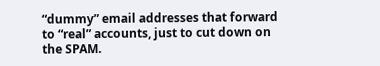“dummy” email addresses that forward to “real” accounts, just to cut down on the SPAM.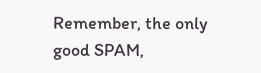Remember, the only good SPAM,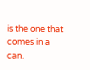is the one that comes in a can.